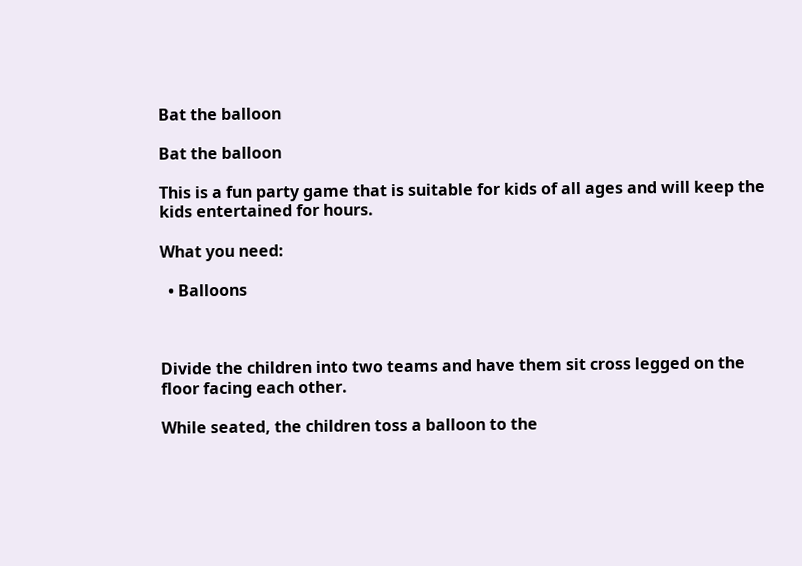Bat the balloon

Bat the balloon

This is a fun party game that is suitable for kids of all ages and will keep the kids entertained for hours.

What you need:

  • Balloons



Divide the children into two teams and have them sit cross legged on the floor facing each other.

While seated, the children toss a balloon to the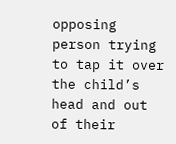opposing person trying to tap it over the child’s head and out of their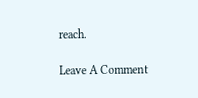reach.

Leave A Comment